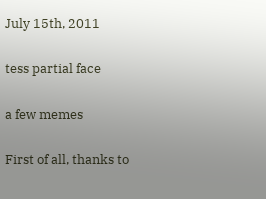July 15th, 2011

tess partial face

a few memes

First of all, thanks to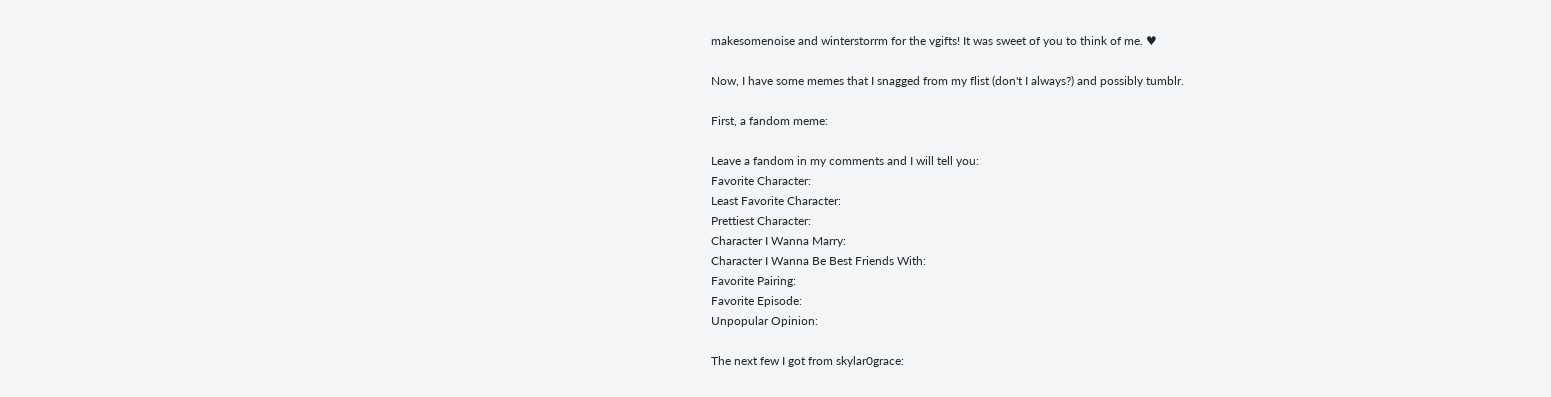makesomenoise and winterstorrm for the vgifts! It was sweet of you to think of me. ♥

Now, I have some memes that I snagged from my flist (don't I always?) and possibly tumblr.

First, a fandom meme:

Leave a fandom in my comments and I will tell you:
Favorite Character:
Least Favorite Character:
Prettiest Character:
Character I Wanna Marry:
Character I Wanna Be Best Friends With:
Favorite Pairing:
Favorite Episode:
Unpopular Opinion:

The next few I got from skylar0grace: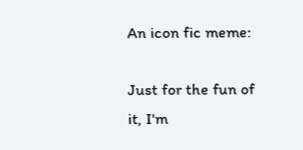An icon fic meme:

Just for the fun of it, I'm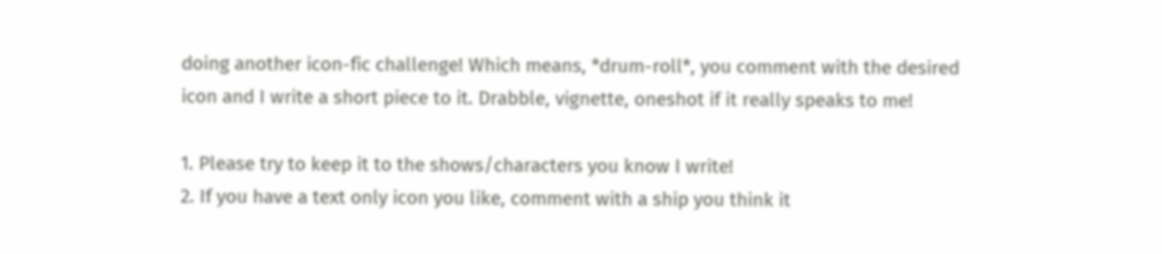doing another icon-fic challenge! Which means, *drum-roll*, you comment with the desired icon and I write a short piece to it. Drabble, vignette, oneshot if it really speaks to me!

1. Please try to keep it to the shows/characters you know I write!
2. If you have a text only icon you like, comment with a ship you think it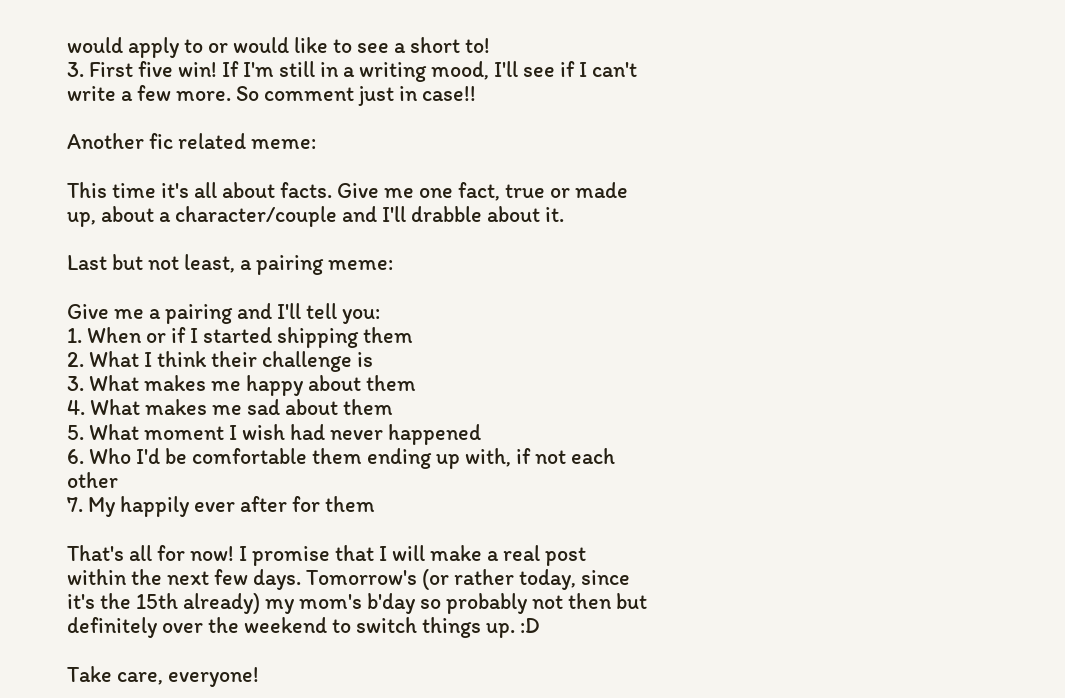would apply to or would like to see a short to!
3. First five win! If I'm still in a writing mood, I'll see if I can't write a few more. So comment just in case!!

Another fic related meme:

This time it's all about facts. Give me one fact, true or made up, about a character/couple and I'll drabble about it.

Last but not least, a pairing meme:

Give me a pairing and I'll tell you:
1. When or if I started shipping them
2. What I think their challenge is
3. What makes me happy about them
4. What makes me sad about them
5. What moment I wish had never happened
6. Who I'd be comfortable them ending up with, if not each other
7. My happily ever after for them

That's all for now! I promise that I will make a real post within the next few days. Tomorrow's (or rather today, since it's the 15th already) my mom's b'day so probably not then but definitely over the weekend to switch things up. :D

Take care, everyone!